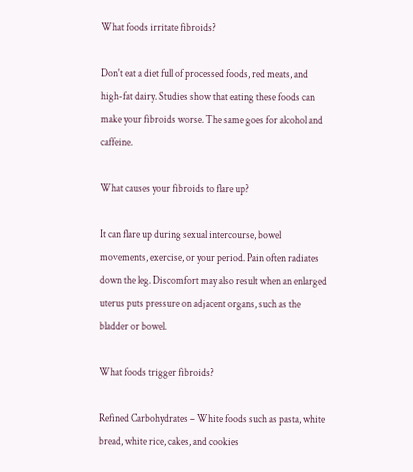What foods irritate fibroids?

Don't eat a diet full of processed foods, red meats, and high-fat dairy. Studies show that eating these foods can make your fibroids worse. The same goes for alcohol and caffeine.

What causes your fibroids to flare up?

It can flare up during sexual intercourse, bowel movements, exercise, or your period. Pain often radiates down the leg. Discomfort may also result when an enlarged uterus puts pressure on adjacent organs, such as the bladder or bowel.

What foods trigger fibroids?

Refined Carbohydrates – White foods such as pasta, white bread, white rice, cakes, and cookies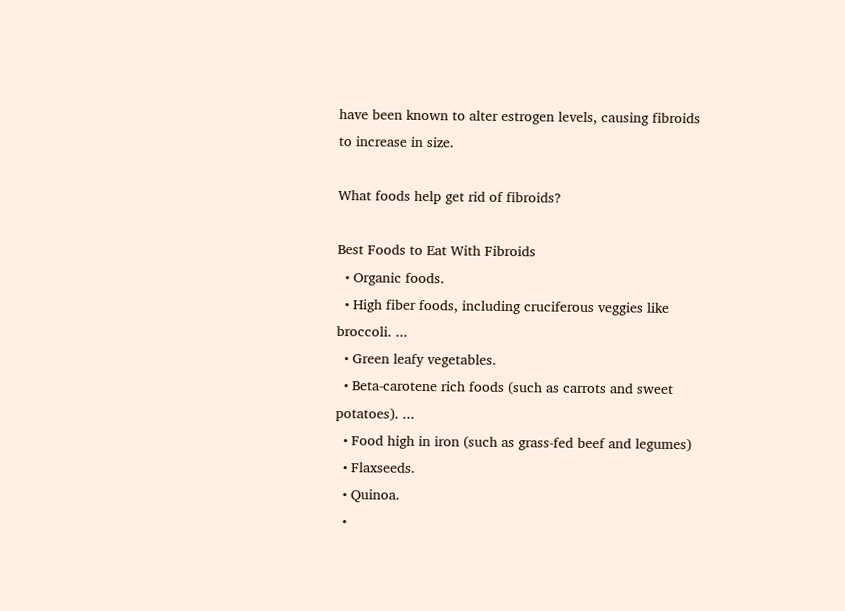have been known to alter estrogen levels, causing fibroids to increase in size.

What foods help get rid of fibroids?

Best Foods to Eat With Fibroids
  • Organic foods.
  • High fiber foods, including cruciferous veggies like broccoli. ...
  • Green leafy vegetables.
  • Beta-carotene rich foods (such as carrots and sweet potatoes). ...
  • Food high in iron (such as grass-fed beef and legumes)
  • Flaxseeds.
  • Quinoa.
  •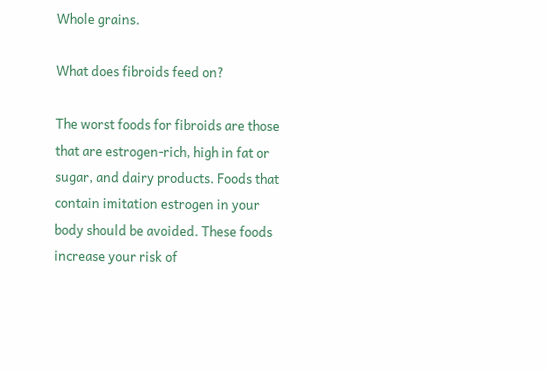Whole grains.

What does fibroids feed on?

The worst foods for fibroids are those that are estrogen-rich, high in fat or sugar, and dairy products. Foods that contain imitation estrogen in your body should be avoided. These foods increase your risk of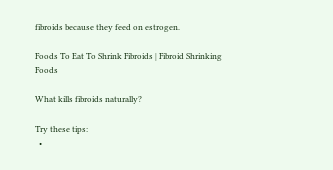fibroids because they feed on estrogen.

Foods To Eat To Shrink Fibroids | Fibroid Shrinking Foods

What kills fibroids naturally?

Try these tips:
  •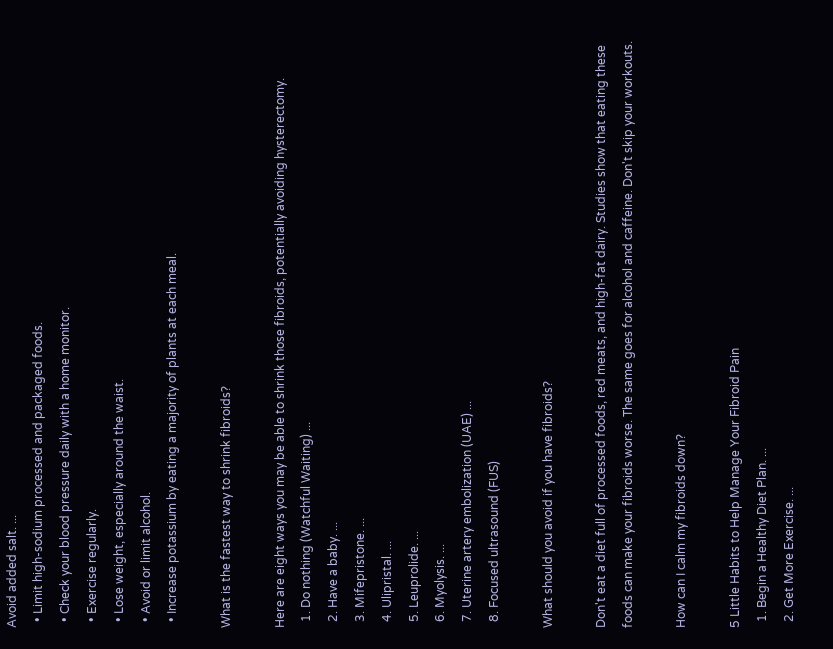Avoid added salt. ...
  • Limit high-sodium processed and packaged foods.
  • Check your blood pressure daily with a home monitor.
  • Exercise regularly.
  • Lose weight, especially around the waist.
  • Avoid or limit alcohol.
  • Increase potassium by eating a majority of plants at each meal.

What is the fastest way to shrink fibroids?

Here are eight ways you may be able to shrink those fibroids, potentially avoiding hysterectomy.
  1. Do nothing (Watchful Waiting) ...
  2. Have a baby. ...
  3. Mifepristone. ...
  4. Ulipristal. ...
  5. Leuprolide. ...
  6. Myolysis. ...
  7. Uterine artery embolization (UAE) ...
  8. Focused ultrasound (FUS)

What should you avoid if you have fibroids?

Don't eat a diet full of processed foods, red meats, and high-fat dairy. Studies show that eating these foods can make your fibroids worse. The same goes for alcohol and caffeine. Don't skip your workouts.

How can I calm my fibroids down?

5 Little Habits to Help Manage Your Fibroid Pain
  1. Begin a Healthy Diet Plan. ...
  2. Get More Exercise. ...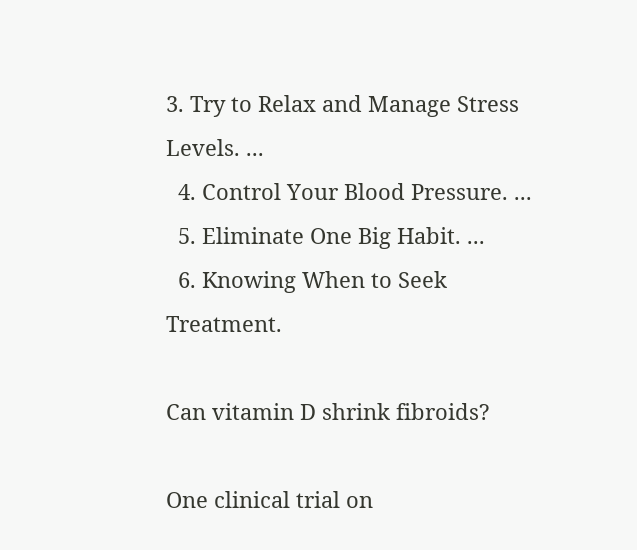3. Try to Relax and Manage Stress Levels. ...
  4. Control Your Blood Pressure. ...
  5. Eliminate One Big Habit. ...
  6. Knowing When to Seek Treatment.

Can vitamin D shrink fibroids?

One clinical trial on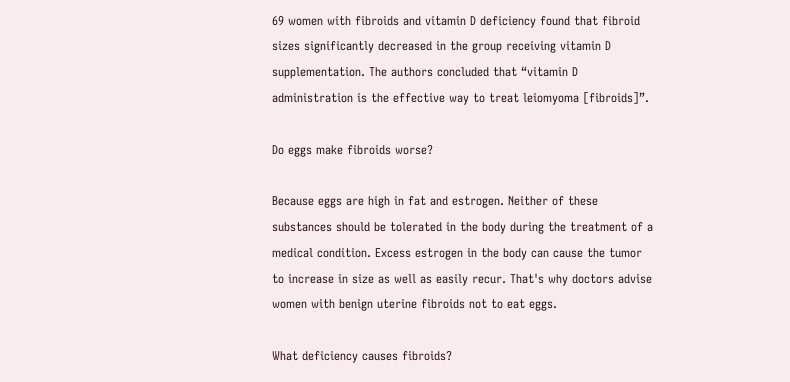69 women with fibroids and vitamin D deficiency found that fibroid sizes significantly decreased in the group receiving vitamin D supplementation. The authors concluded that “vitamin D administration is the effective way to treat leiomyoma [fibroids]”.

Do eggs make fibroids worse?

Because eggs are high in fat and estrogen. Neither of these substances should be tolerated in the body during the treatment of a medical condition. Excess estrogen in the body can cause the tumor to increase in size as well as easily recur. That's why doctors advise women with benign uterine fibroids not to eat eggs.

What deficiency causes fibroids?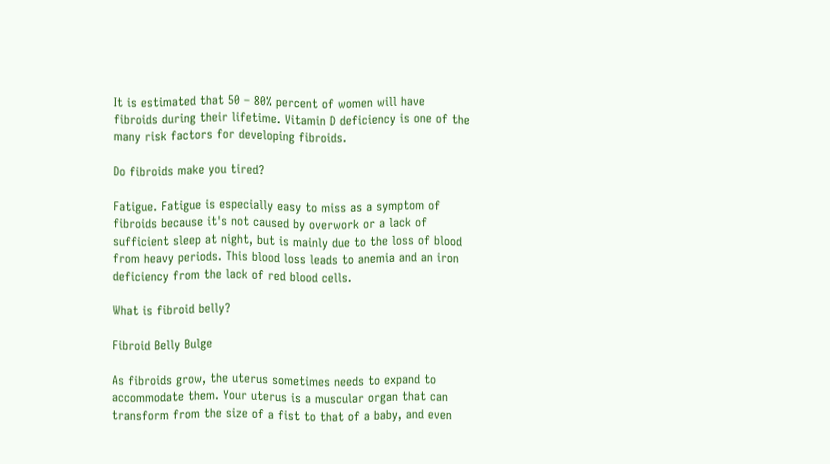It is estimated that 50 – 80% percent of women will have fibroids during their lifetime. Vitamin D deficiency is one of the many risk factors for developing fibroids.

Do fibroids make you tired?

Fatigue. Fatigue is especially easy to miss as a symptom of fibroids because it's not caused by overwork or a lack of sufficient sleep at night, but is mainly due to the loss of blood from heavy periods. This blood loss leads to anemia and an iron deficiency from the lack of red blood cells.

What is fibroid belly?

Fibroid Belly Bulge

As fibroids grow, the uterus sometimes needs to expand to accommodate them. Your uterus is a muscular organ that can transform from the size of a fist to that of a baby, and even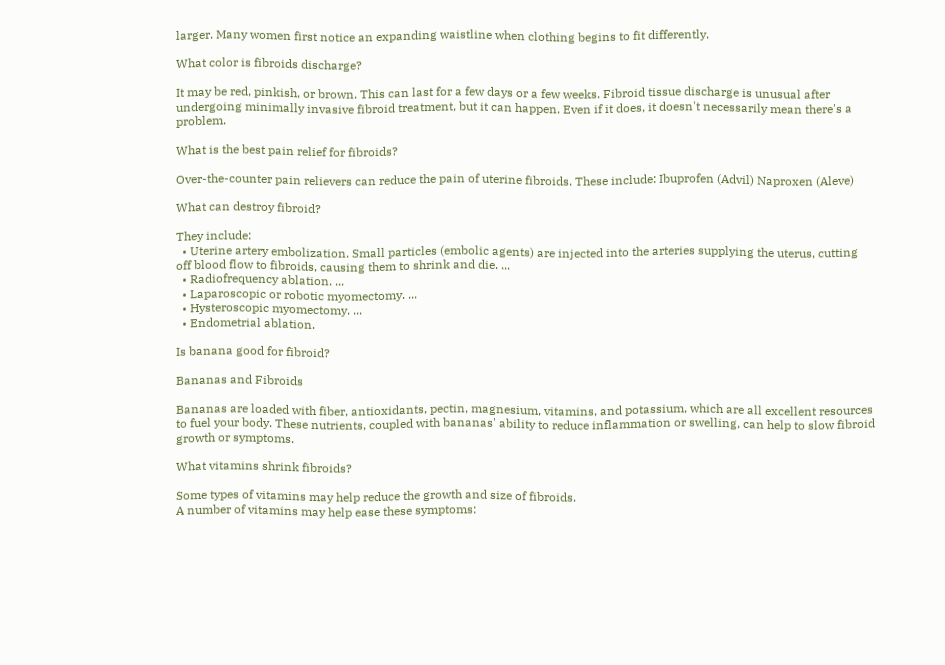larger. Many women first notice an expanding waistline when clothing begins to fit differently.

What color is fibroids discharge?

It may be red, pinkish, or brown. This can last for a few days or a few weeks. Fibroid tissue discharge is unusual after undergoing minimally invasive fibroid treatment, but it can happen. Even if it does, it doesn't necessarily mean there's a problem.

What is the best pain relief for fibroids?

Over-the-counter pain relievers can reduce the pain of uterine fibroids. These include: Ibuprofen (Advil) Naproxen (Aleve)

What can destroy fibroid?

They include:
  • Uterine artery embolization. Small particles (embolic agents) are injected into the arteries supplying the uterus, cutting off blood flow to fibroids, causing them to shrink and die. ...
  • Radiofrequency ablation. ...
  • Laparoscopic or robotic myomectomy. ...
  • Hysteroscopic myomectomy. ...
  • Endometrial ablation.

Is banana good for fibroid?

Bananas and Fibroids

Bananas are loaded with fiber, antioxidants, pectin, magnesium, vitamins, and potassium, which are all excellent resources to fuel your body. These nutrients, coupled with bananas' ability to reduce inflammation or swelling, can help to slow fibroid growth or symptoms.

What vitamins shrink fibroids?

Some types of vitamins may help reduce the growth and size of fibroids.
A number of vitamins may help ease these symptoms: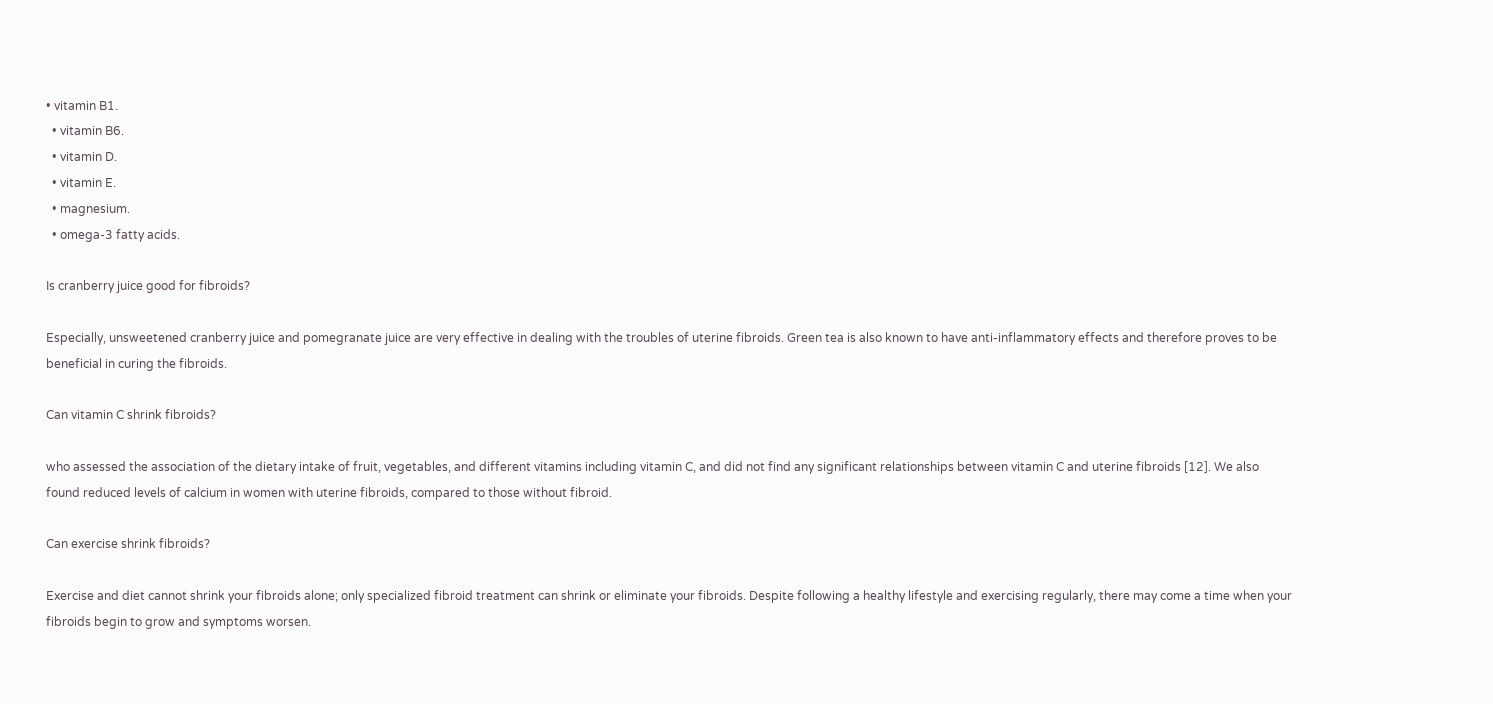• vitamin B1.
  • vitamin B6.
  • vitamin D.
  • vitamin E.
  • magnesium.
  • omega-3 fatty acids.

Is cranberry juice good for fibroids?

Especially, unsweetened cranberry juice and pomegranate juice are very effective in dealing with the troubles of uterine fibroids. Green tea is also known to have anti-inflammatory effects and therefore proves to be beneficial in curing the fibroids.

Can vitamin C shrink fibroids?

who assessed the association of the dietary intake of fruit, vegetables, and different vitamins including vitamin C, and did not find any significant relationships between vitamin C and uterine fibroids [12]. We also found reduced levels of calcium in women with uterine fibroids, compared to those without fibroid.

Can exercise shrink fibroids?

Exercise and diet cannot shrink your fibroids alone; only specialized fibroid treatment can shrink or eliminate your fibroids. Despite following a healthy lifestyle and exercising regularly, there may come a time when your fibroids begin to grow and symptoms worsen.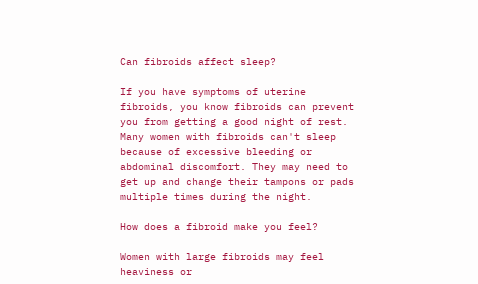Can fibroids affect sleep?

If you have symptoms of uterine fibroids, you know fibroids can prevent you from getting a good night of rest. Many women with fibroids can't sleep because of excessive bleeding or abdominal discomfort. They may need to get up and change their tampons or pads multiple times during the night.

How does a fibroid make you feel?

Women with large fibroids may feel heaviness or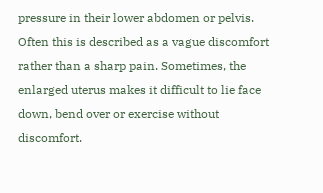pressure in their lower abdomen or pelvis. Often this is described as a vague discomfort rather than a sharp pain. Sometimes, the enlarged uterus makes it difficult to lie face down, bend over or exercise without discomfort.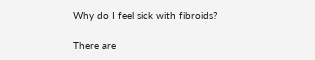Why do I feel sick with fibroids?

There are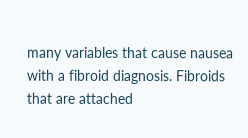many variables that cause nausea with a fibroid diagnosis. Fibroids that are attached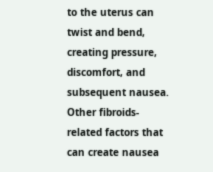to the uterus can twist and bend, creating pressure, discomfort, and subsequent nausea. Other fibroids-related factors that can create nausea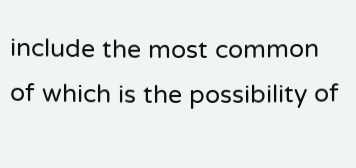include the most common of which is the possibility of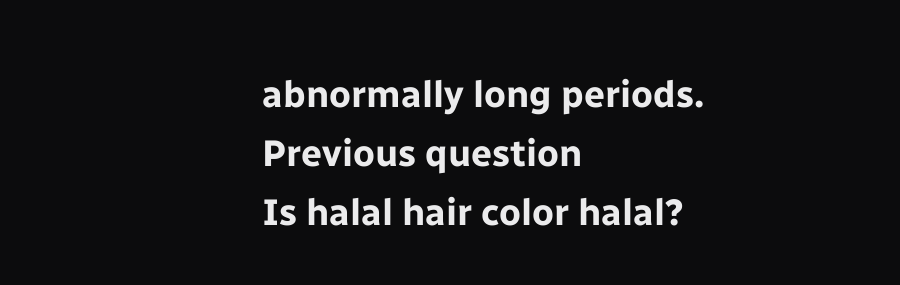abnormally long periods.
Previous question
Is halal hair color halal?